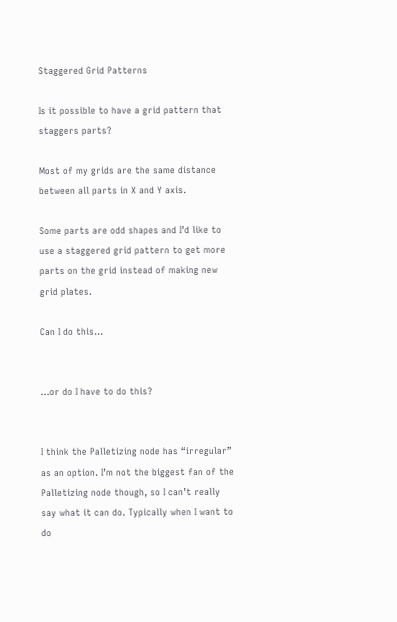Staggered Grid Patterns

Is it possible to have a grid pattern that staggers parts?

Most of my grids are the same distance between all parts in X and Y axis.

Some parts are odd shapes and I’d like to use a staggered grid pattern to get more parts on the grid instead of making new grid plates.

Can I do this…


…or do I have to do this?


I think the Palletizing node has “irregular” as an option. I’m not the biggest fan of the Palletizing node though, so I can’t really say what it can do. Typically when I want to do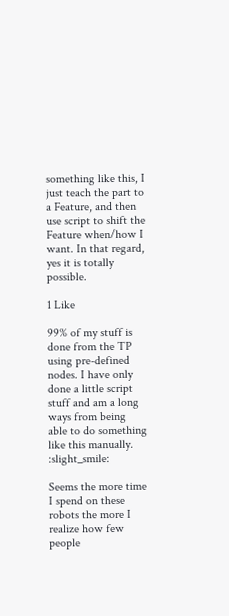something like this, I just teach the part to a Feature, and then use script to shift the Feature when/how I want. In that regard, yes it is totally possible.

1 Like

99% of my stuff is done from the TP using pre-defined nodes. I have only done a little script stuff and am a long ways from being able to do something like this manually. :slight_smile:

Seems the more time I spend on these robots the more I realize how few people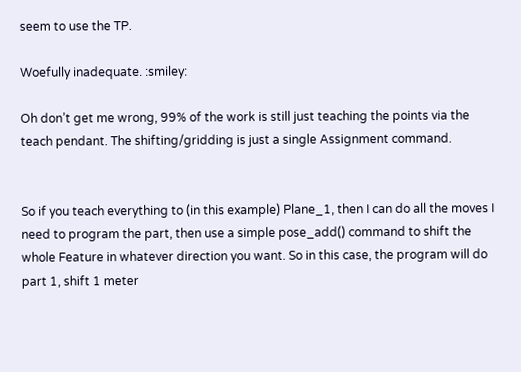seem to use the TP.

Woefully inadequate. :smiley:

Oh don’t get me wrong, 99% of the work is still just teaching the points via the teach pendant. The shifting/gridding is just a single Assignment command.


So if you teach everything to (in this example) Plane_1, then I can do all the moves I need to program the part, then use a simple pose_add() command to shift the whole Feature in whatever direction you want. So in this case, the program will do part 1, shift 1 meter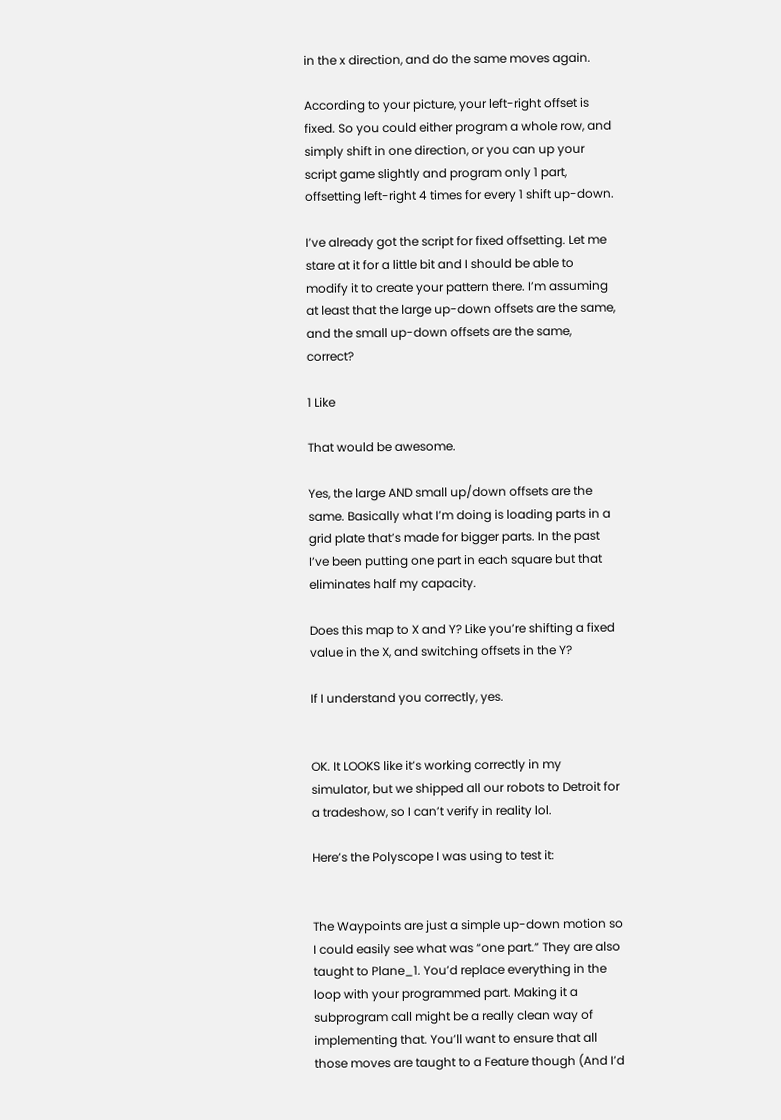in the x direction, and do the same moves again.

According to your picture, your left-right offset is fixed. So you could either program a whole row, and simply shift in one direction, or you can up your script game slightly and program only 1 part, offsetting left-right 4 times for every 1 shift up-down.

I’ve already got the script for fixed offsetting. Let me stare at it for a little bit and I should be able to modify it to create your pattern there. I’m assuming at least that the large up-down offsets are the same, and the small up-down offsets are the same, correct?

1 Like

That would be awesome.

Yes, the large AND small up/down offsets are the same. Basically what I’m doing is loading parts in a grid plate that’s made for bigger parts. In the past I’ve been putting one part in each square but that eliminates half my capacity.

Does this map to X and Y? Like you’re shifting a fixed value in the X, and switching offsets in the Y?

If I understand you correctly, yes.


OK. It LOOKS like it’s working correctly in my simulator, but we shipped all our robots to Detroit for a tradeshow, so I can’t verify in reality lol.

Here’s the Polyscope I was using to test it:


The Waypoints are just a simple up-down motion so I could easily see what was “one part.” They are also taught to Plane_1. You’d replace everything in the loop with your programmed part. Making it a subprogram call might be a really clean way of implementing that. You’ll want to ensure that all those moves are taught to a Feature though (And I’d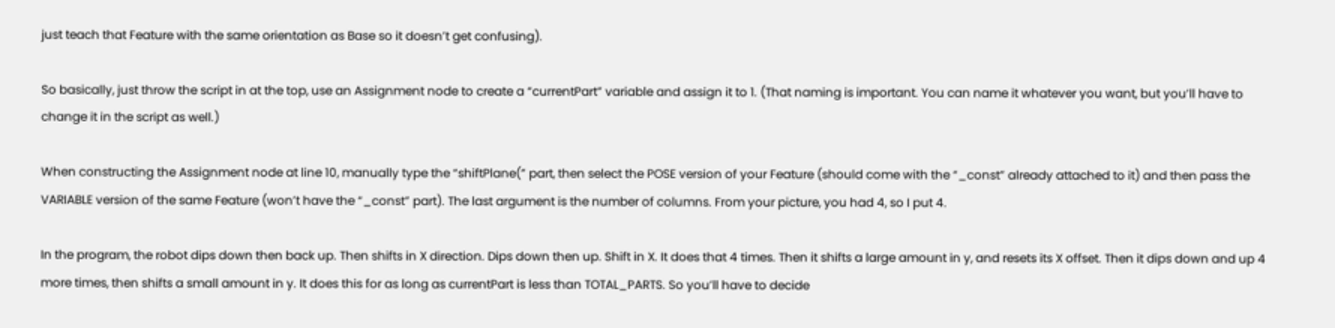just teach that Feature with the same orientation as Base so it doesn’t get confusing).

So basically, just throw the script in at the top, use an Assignment node to create a “currentPart” variable and assign it to 1. (That naming is important. You can name it whatever you want, but you’ll have to change it in the script as well.)

When constructing the Assignment node at line 10, manually type the “shiftPlane(” part, then select the POSE version of your Feature (should come with the “_const” already attached to it) and then pass the VARIABLE version of the same Feature (won’t have the “_const” part). The last argument is the number of columns. From your picture, you had 4, so I put 4.

In the program, the robot dips down then back up. Then shifts in X direction. Dips down then up. Shift in X. It does that 4 times. Then it shifts a large amount in y, and resets its X offset. Then it dips down and up 4 more times, then shifts a small amount in y. It does this for as long as currentPart is less than TOTAL_PARTS. So you’ll have to decide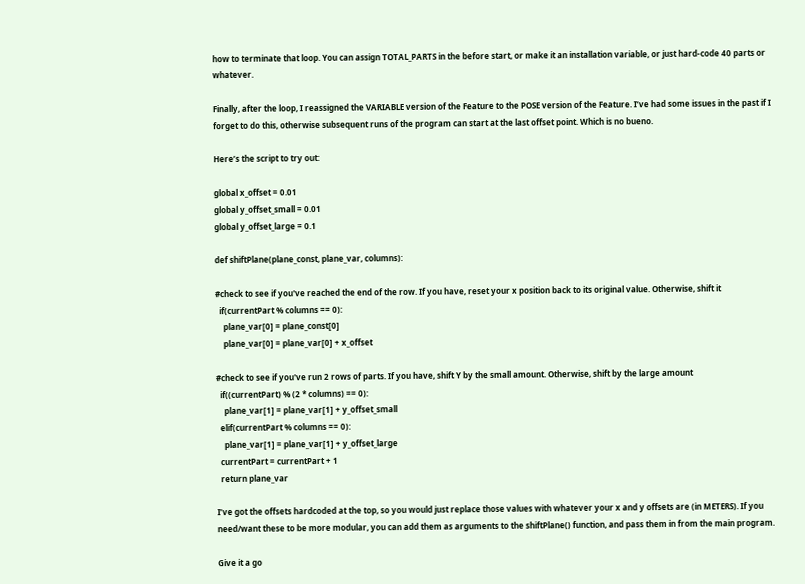how to terminate that loop. You can assign TOTAL_PARTS in the before start, or make it an installation variable, or just hard-code 40 parts or whatever.

Finally, after the loop, I reassigned the VARIABLE version of the Feature to the POSE version of the Feature. I’ve had some issues in the past if I forget to do this, otherwise subsequent runs of the program can start at the last offset point. Which is no bueno.

Here’s the script to try out:

global x_offset = 0.01
global y_offset_small = 0.01
global y_offset_large = 0.1

def shiftPlane(plane_const, plane_var, columns):

#check to see if you've reached the end of the row. If you have, reset your x position back to its original value. Otherwise, shift it
  if(currentPart % columns == 0):
    plane_var[0] = plane_const[0]
    plane_var[0] = plane_var[0] + x_offset

#check to see if you've run 2 rows of parts. If you have, shift Y by the small amount. Otherwise, shift by the large amount
  if((currentPart) % (2 * columns) == 0):
    plane_var[1] = plane_var[1] + y_offset_small
  elif(currentPart % columns == 0):
    plane_var[1] = plane_var[1] + y_offset_large
  currentPart = currentPart + 1
  return plane_var

I’ve got the offsets hardcoded at the top, so you would just replace those values with whatever your x and y offsets are (in METERS). If you need/want these to be more modular, you can add them as arguments to the shiftPlane() function, and pass them in from the main program.

Give it a go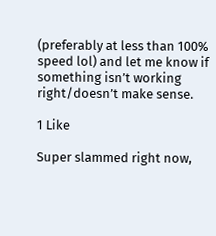(preferably at less than 100% speed lol) and let me know if something isn’t working right/doesn’t make sense.

1 Like

Super slammed right now,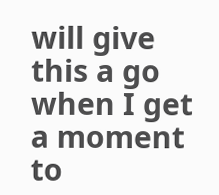will give this a go when I get a moment to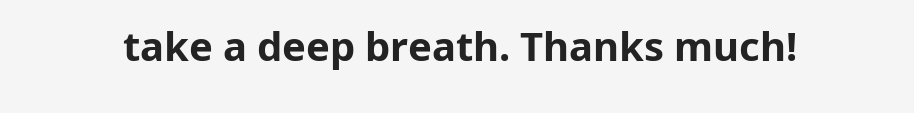take a deep breath. Thanks much!